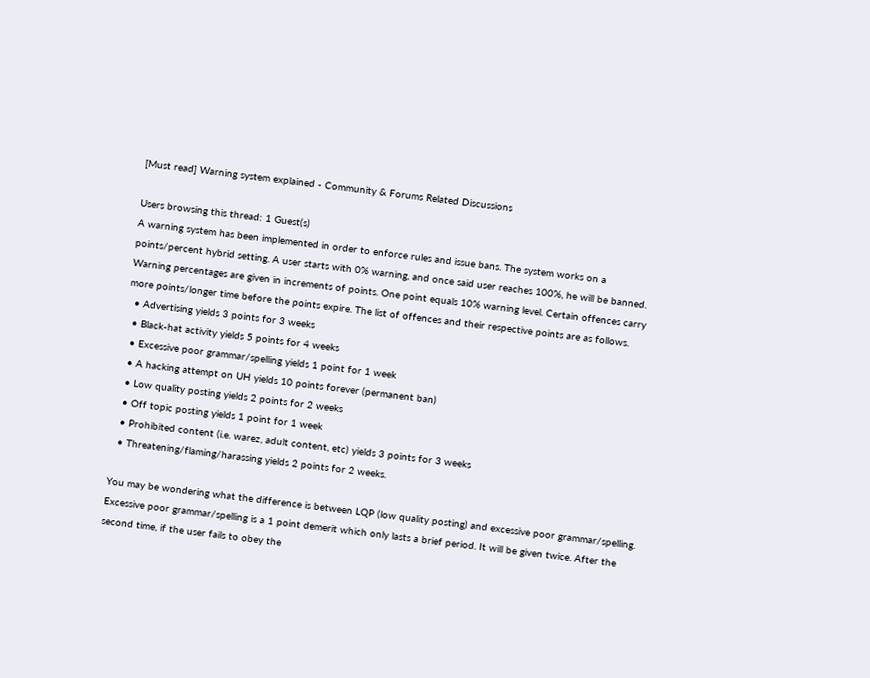[Must read] Warning system explained - Community & Forums Related Discussions

Users browsing this thread: 1 Guest(s)
A warning system has been implemented in order to enforce rules and issue bans. The system works on a points/percent hybrid setting. A user starts with 0% warning, and once said user reaches 100%, he will be banned. Warning percentages are given in increments of points. One point equals 10% warning level. Certain offences carry more points/longer time before the points expire. The list of offences and their respective points are as follows.
  • Advertising yields 3 points for 3 weeks
  • Black-hat activity yields 5 points for 4 weeks
  • Excessive poor grammar/spelling yields 1 point for 1 week
  • A hacking attempt on UH yields 10 points forever (permanent ban)
  • Low quality posting yields 2 points for 2 weeks
  • Off topic posting yields 1 point for 1 week
  • Prohibited content (i.e. warez, adult content, etc) yields 3 points for 3 weeks
  • Threatening/flaming/harassing yields 2 points for 2 weeks.

You may be wondering what the difference is between LQP (low quality posting) and excessive poor grammar/spelling. Excessive poor grammar/spelling is a 1 point demerit which only lasts a brief period. It will be given twice. After the second time, if the user fails to obey the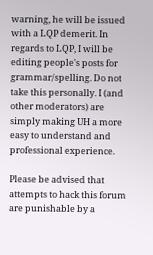warning, he will be issued with a LQP demerit. In regards to LQP, I will be editing people's posts for grammar/spelling. Do not take this personally. I (and other moderators) are simply making UH a more easy to understand and professional experience.

Please be advised that attempts to hack this forum are punishable by a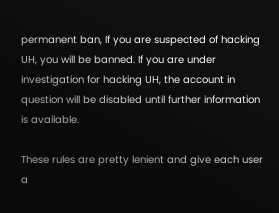permanent ban, If you are suspected of hacking UH, you will be banned. If you are under investigation for hacking UH, the account in question will be disabled until further information is available.

These rules are pretty lenient and give each user a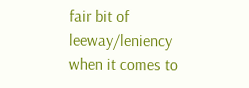fair bit of leeway/leniency when it comes to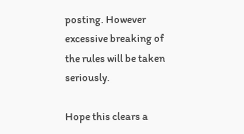posting. However excessive breaking of the rules will be taken seriously.

Hope this clears a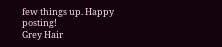few things up. Happy posting!
Grey Hair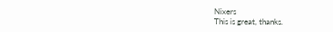Nixers
This is great, thanks.